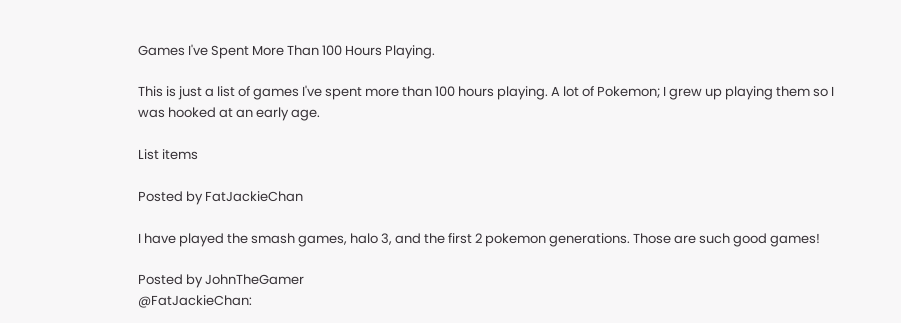Games I've Spent More Than 100 Hours Playing.

This is just a list of games I've spent more than 100 hours playing. A lot of Pokemon; I grew up playing them so I was hooked at an early age.

List items

Posted by FatJackieChan

I have played the smash games, halo 3, and the first 2 pokemon generations. Those are such good games!

Posted by JohnTheGamer
@FatJackieChan: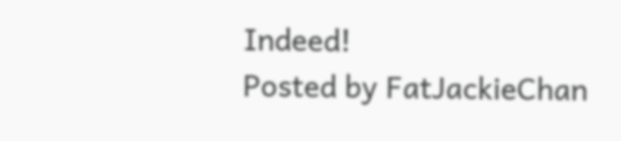Indeed!
Posted by FatJackieChan